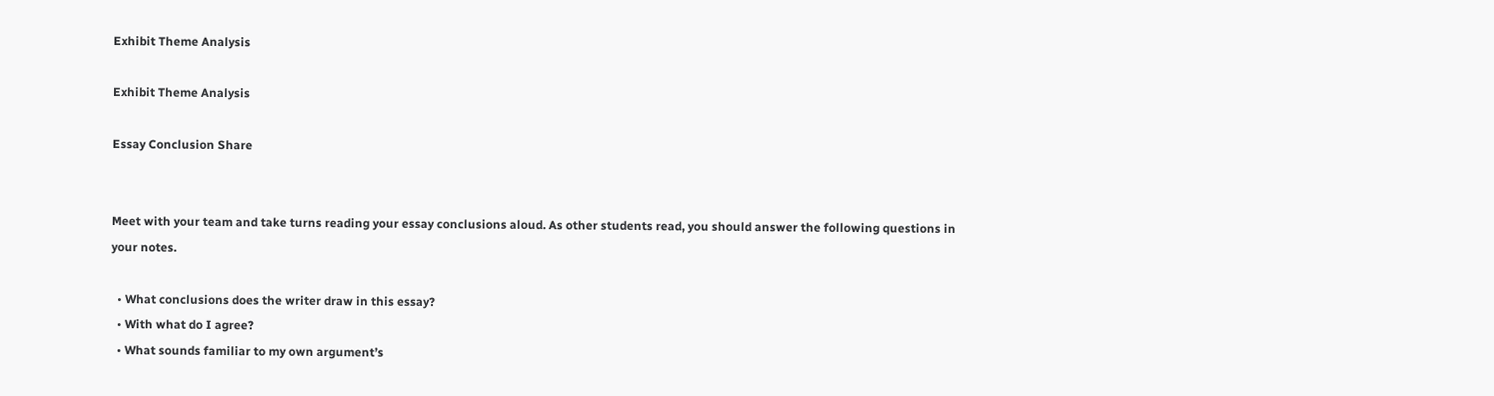Exhibit Theme Analysis

Exhibit Theme Analysis

Essay Conclusion Share


Meet with your team and take turns reading your essay conclusions aloud. As other students read, you should answer the following questions in your notes.

  • What conclusions does the writer draw in this essay?
  • With what do I agree?
  • What sounds familiar to my own argument’s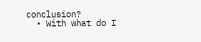conclusion?
  • With what do I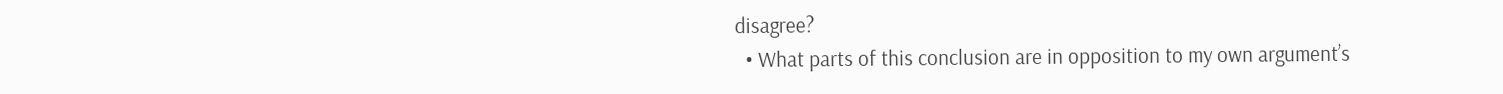disagree?
  • What parts of this conclusion are in opposition to my own argument’s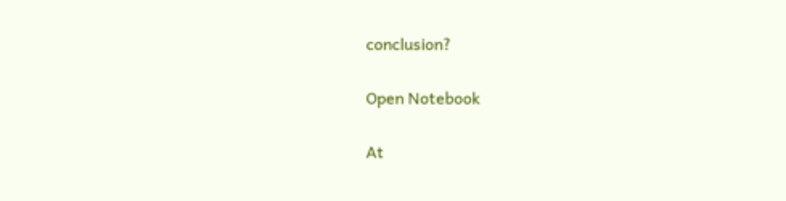conclusion?

Open Notebook

At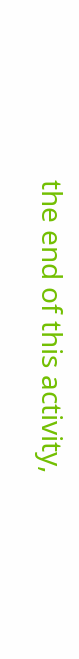the end of this activity,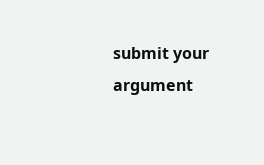submit your argument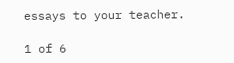essays to your teacher.

1 of 6